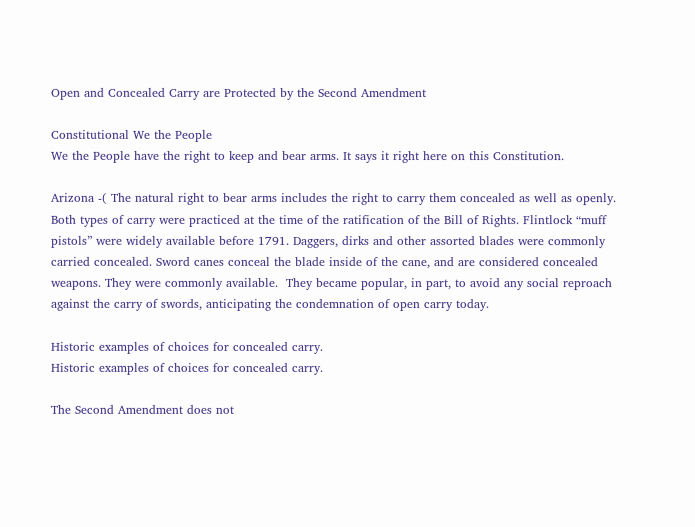Open and Concealed Carry are Protected by the Second Amendment

Constitutional We the People
We the People have the right to keep and bear arms. It says it right here on this Constitution.

Arizona -( The natural right to bear arms includes the right to carry them concealed as well as openly. Both types of carry were practiced at the time of the ratification of the Bill of Rights. Flintlock “muff pistols” were widely available before 1791. Daggers, dirks and other assorted blades were commonly carried concealed. Sword canes conceal the blade inside of the cane, and are considered concealed weapons. They were commonly available.  They became popular, in part, to avoid any social reproach against the carry of swords, anticipating the condemnation of open carry today.

Historic examples of choices for concealed carry.
Historic examples of choices for concealed carry.

The Second Amendment does not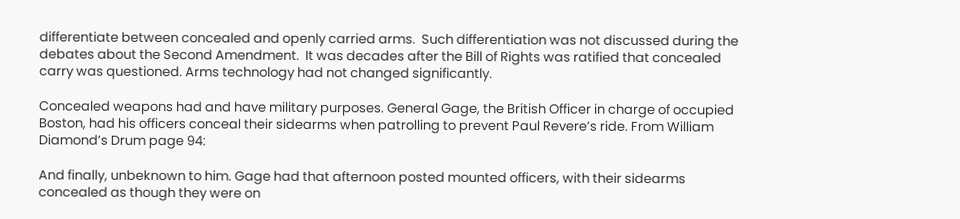differentiate between concealed and openly carried arms.  Such differentiation was not discussed during the debates about the Second Amendment.  It was decades after the Bill of Rights was ratified that concealed carry was questioned. Arms technology had not changed significantly.

Concealed weapons had and have military purposes. General Gage, the British Officer in charge of occupied Boston, had his officers conceal their sidearms when patrolling to prevent Paul Revere’s ride. From William Diamond’s Drum page 94:

And finally, unbeknown to him. Gage had that afternoon posted mounted officers, with their sidearms concealed as though they were on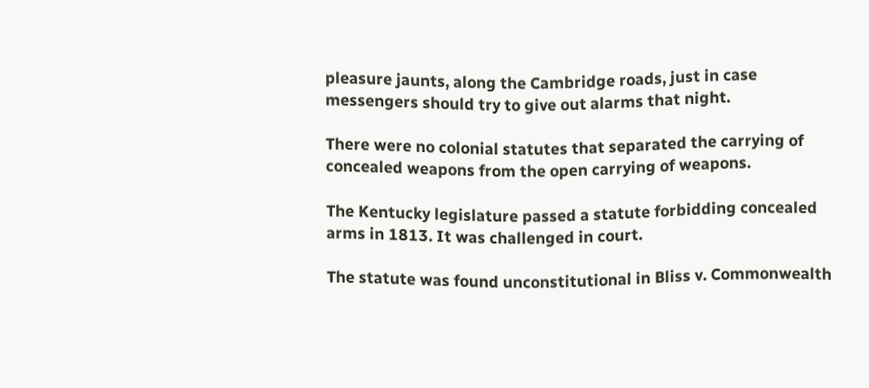pleasure jaunts, along the Cambridge roads, just in case messengers should try to give out alarms that night.

There were no colonial statutes that separated the carrying of concealed weapons from the open carrying of weapons.

The Kentucky legislature passed a statute forbidding concealed arms in 1813. It was challenged in court.

The statute was found unconstitutional in Bliss v. Commonwealth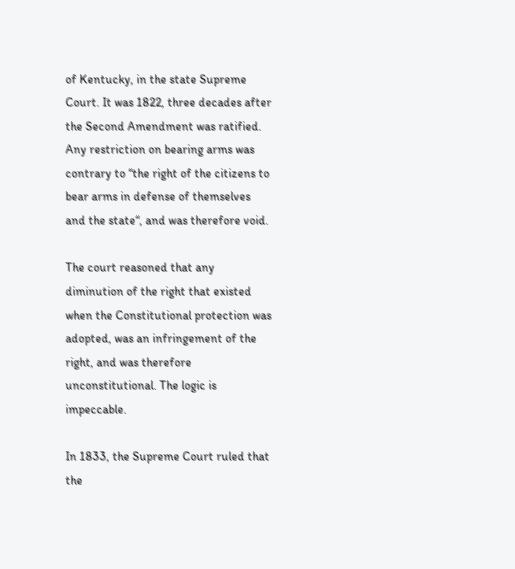of Kentucky, in the state Supreme Court. It was 1822, three decades after the Second Amendment was ratified.  Any restriction on bearing arms was contrary to “the right of the citizens to bear arms in defense of themselves and the state“, and was therefore void.

The court reasoned that any diminution of the right that existed when the Constitutional protection was adopted, was an infringement of the right, and was therefore unconstitutional. The logic is impeccable.

In 1833, the Supreme Court ruled that the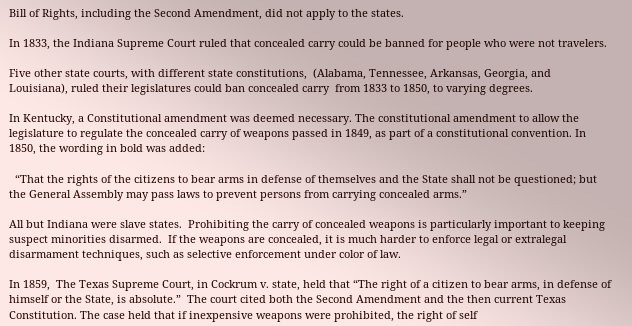Bill of Rights, including the Second Amendment, did not apply to the states.

In 1833, the Indiana Supreme Court ruled that concealed carry could be banned for people who were not travelers.

Five other state courts, with different state constitutions,  (Alabama, Tennessee, Arkansas, Georgia, and Louisiana), ruled their legislatures could ban concealed carry  from 1833 to 1850, to varying degrees.

In Kentucky, a Constitutional amendment was deemed necessary. The constitutional amendment to allow the legislature to regulate the concealed carry of weapons passed in 1849, as part of a constitutional convention. In 1850, the wording in bold was added:

  “That the rights of the citizens to bear arms in defense of themselves and the State shall not be questioned; but the General Assembly may pass laws to prevent persons from carrying concealed arms.”

All but Indiana were slave states.  Prohibiting the carry of concealed weapons is particularly important to keeping suspect minorities disarmed.  If the weapons are concealed, it is much harder to enforce legal or extralegal disarmament techniques, such as selective enforcement under color of law.

In 1859,  The Texas Supreme Court, in Cockrum v. state, held that “The right of a citizen to bear arms, in defense of himself or the State, is absolute.”  The court cited both the Second Amendment and the then current Texas Constitution. The case held that if inexpensive weapons were prohibited, the right of self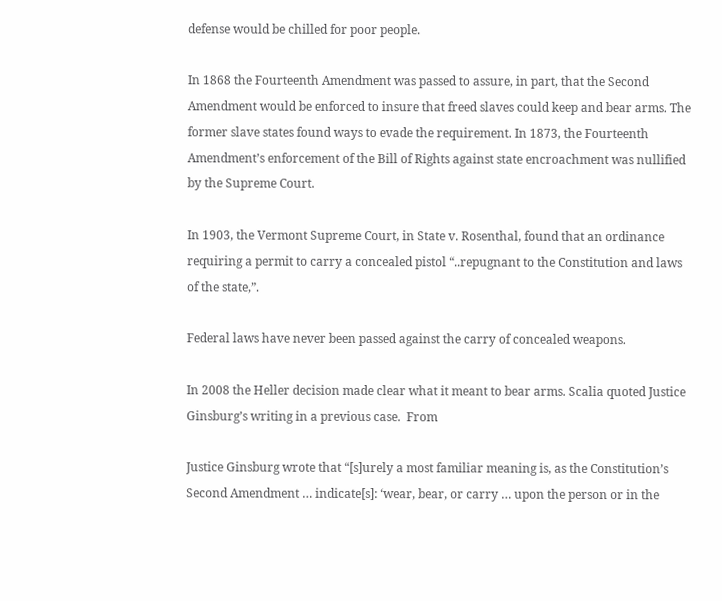defense would be chilled for poor people.

In 1868 the Fourteenth Amendment was passed to assure, in part, that the Second Amendment would be enforced to insure that freed slaves could keep and bear arms. The former slave states found ways to evade the requirement. In 1873, the Fourteenth Amendment’s enforcement of the Bill of Rights against state encroachment was nullified by the Supreme Court.

In 1903, the Vermont Supreme Court, in State v. Rosenthal, found that an ordinance requiring a permit to carry a concealed pistol “..repugnant to the Constitution and laws of the state,”.

Federal laws have never been passed against the carry of concealed weapons.

In 2008 the Heller decision made clear what it meant to bear arms. Scalia quoted Justice Ginsburg’s writing in a previous case.  From

Justice Ginsburg wrote that “[s]urely a most familiar meaning is, as the Constitution’s Second Amendment … indicate[s]: ‘wear, bear, or carry … upon the person or in the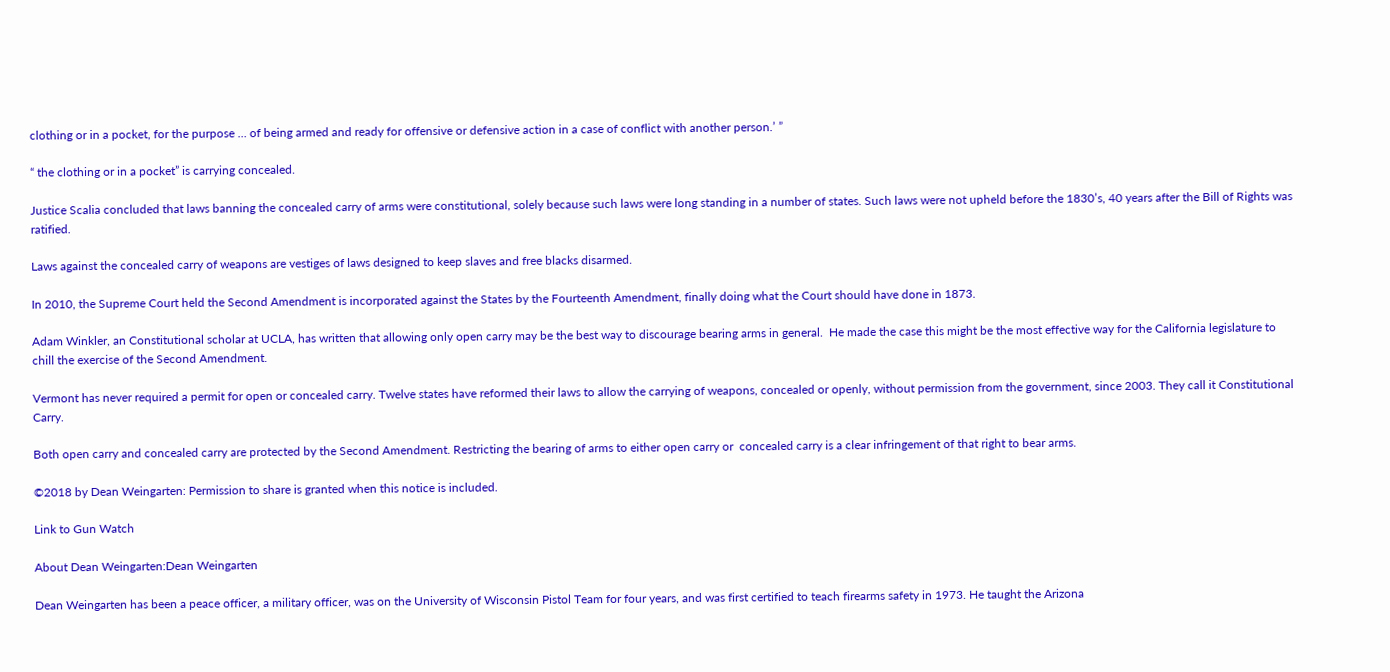clothing or in a pocket, for the purpose … of being armed and ready for offensive or defensive action in a case of conflict with another person.’ ”

“ the clothing or in a pocket” is carrying concealed.

Justice Scalia concluded that laws banning the concealed carry of arms were constitutional, solely because such laws were long standing in a number of states. Such laws were not upheld before the 1830’s, 40 years after the Bill of Rights was ratified.

Laws against the concealed carry of weapons are vestiges of laws designed to keep slaves and free blacks disarmed.

In 2010, the Supreme Court held the Second Amendment is incorporated against the States by the Fourteenth Amendment, finally doing what the Court should have done in 1873.

Adam Winkler, an Constitutional scholar at UCLA, has written that allowing only open carry may be the best way to discourage bearing arms in general.  He made the case this might be the most effective way for the California legislature to chill the exercise of the Second Amendment.

Vermont has never required a permit for open or concealed carry. Twelve states have reformed their laws to allow the carrying of weapons, concealed or openly, without permission from the government, since 2003. They call it Constitutional Carry.

Both open carry and concealed carry are protected by the Second Amendment. Restricting the bearing of arms to either open carry or  concealed carry is a clear infringement of that right to bear arms.

©2018 by Dean Weingarten: Permission to share is granted when this notice is included.

Link to Gun Watch

About Dean Weingarten:Dean Weingarten

Dean Weingarten has been a peace officer, a military officer, was on the University of Wisconsin Pistol Team for four years, and was first certified to teach firearms safety in 1973. He taught the Arizona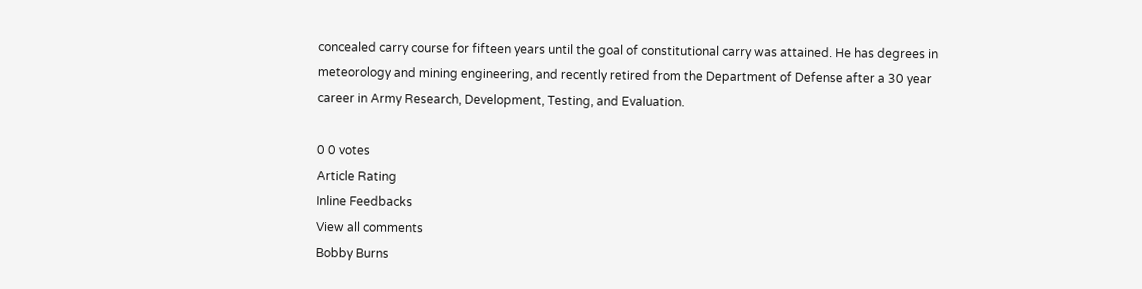concealed carry course for fifteen years until the goal of constitutional carry was attained. He has degrees in meteorology and mining engineering, and recently retired from the Department of Defense after a 30 year career in Army Research, Development, Testing, and Evaluation.

0 0 votes
Article Rating
Inline Feedbacks
View all comments
Bobby Burns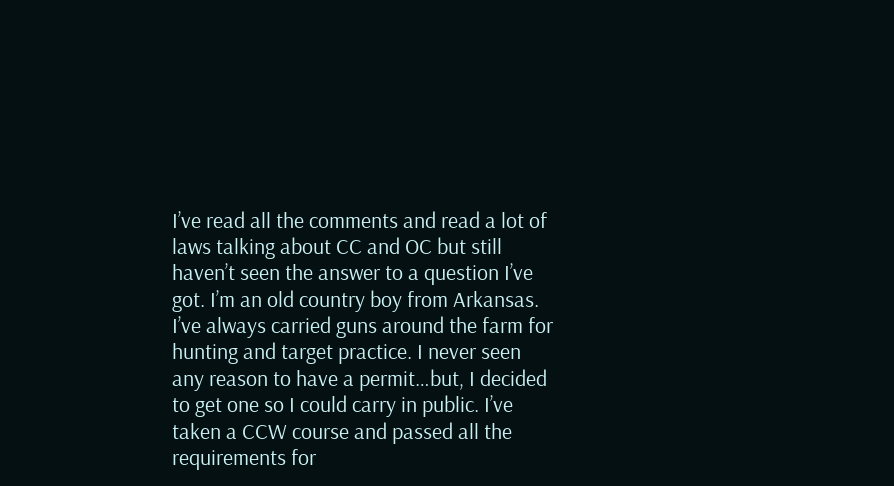I’ve read all the comments and read a lot of laws talking about CC and OC but still haven’t seen the answer to a question I’ve got. I’m an old country boy from Arkansas. I’ve always carried guns around the farm for hunting and target practice. I never seen any reason to have a permit…but, I decided to get one so I could carry in public. I’ve taken a CCW course and passed all the requirements for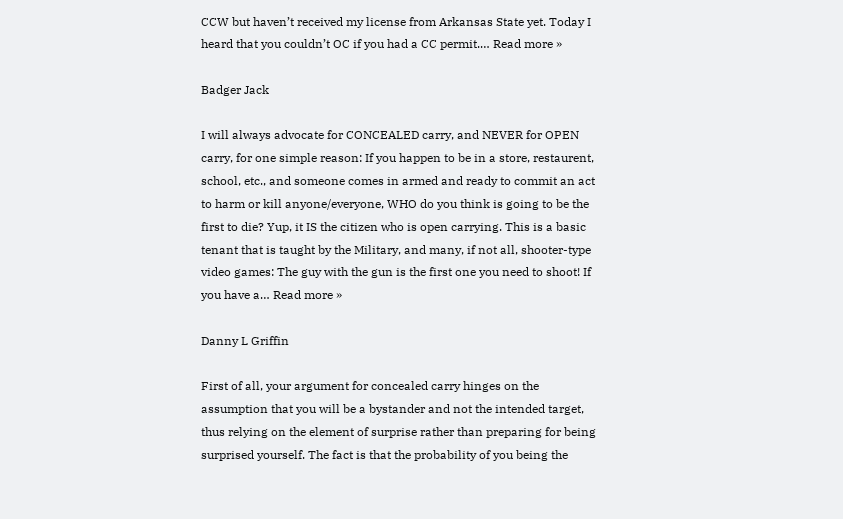CCW but haven’t received my license from Arkansas State yet. Today I heard that you couldn’t OC if you had a CC permit.… Read more »

Badger Jack

I will always advocate for CONCEALED carry, and NEVER for OPEN carry, for one simple reason: If you happen to be in a store, restaurent, school, etc., and someone comes in armed and ready to commit an act to harm or kill anyone/everyone, WHO do you think is going to be the first to die? Yup, it IS the citizen who is open carrying. This is a basic tenant that is taught by the Military, and many, if not all, shooter-type video games: The guy with the gun is the first one you need to shoot! If you have a… Read more »

Danny L Griffin

First of all, your argument for concealed carry hinges on the assumption that you will be a bystander and not the intended target, thus relying on the element of surprise rather than preparing for being surprised yourself. The fact is that the probability of you being the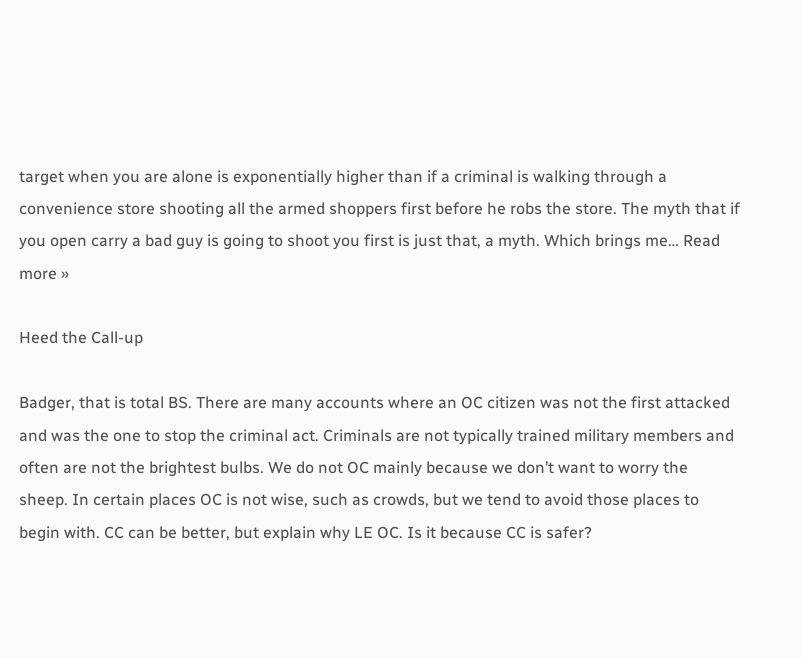target when you are alone is exponentially higher than if a criminal is walking through a convenience store shooting all the armed shoppers first before he robs the store. The myth that if you open carry a bad guy is going to shoot you first is just that, a myth. Which brings me… Read more »

Heed the Call-up

Badger, that is total BS. There are many accounts where an OC citizen was not the first attacked and was the one to stop the criminal act. Criminals are not typically trained military members and often are not the brightest bulbs. We do not OC mainly because we don’t want to worry the sheep. In certain places OC is not wise, such as crowds, but we tend to avoid those places to begin with. CC can be better, but explain why LE OC. Is it because CC is safer?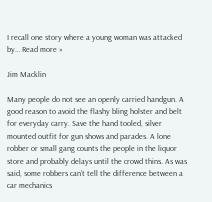I recall one story where a young woman was attacked by… Read more »

Jim Macklin

Many people do not see an openly carried handgun. A good reason to avoid the flashy bling holster and belt for everyday carry. Save the hand tooled, silver mounted outfit for gun shows and parades. A lone robber or small gang counts the people in the liquor store and probably delays until the crowd thins. As was said, some robbers can’t tell the difference between a car mechanics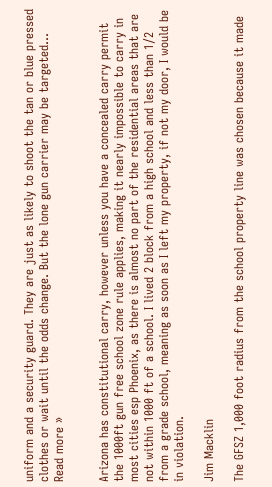uniform and a security guard. They are just as likely to shoot the tan or blue pressed clothes or wait until the odds change. But the lone gun carrier may be targeted… Read more »


Arizona has constitutional carry, however unless you have a concealed carry permit the 1000ft gun free school zone rule applies, making it nearly impossible to carry in most cities esp Phoenix, as there is almost no part of the residential areas that are not within 1000 ft of a school. I lived 2 block from a high school and less than 1/2 from a grade school, meaning as soon as I left my property, if not my door, I would be in violation.

Jim Macklin

The GFSZ 1,000 foot radius from the school property line was chosen because it made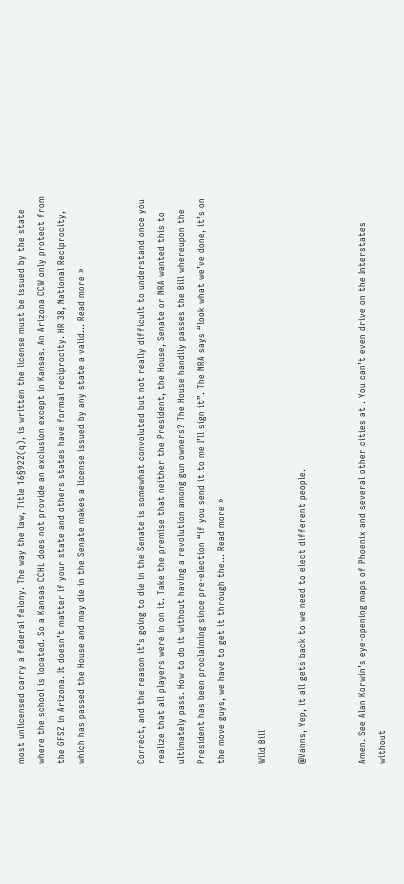most unlicensed carry a federal felony. The way the law, Title 16§922(q), is written the license must be issued by the state where the school is located. So a Kansas CCHL does not provide an exclusion except in Kansas. An Arizona CCW only protect from the GFSZ in Arizona. It doesn’t matter if your state and others states have formal reciprocity. HR 38, National Reciprocity, which has passed the House and may die in the Senate makes a license issued by any state a valid… Read more »


Correct, and the reason it’s going to die in the Senate is somewhat convoluted but not really difficult to understand once you realize that all players were in on it. Take the premise that neither the President, the House, Senate or NRA wanted this to ultimately pass. How to do it without having a revolution among gun owners? The House handily passes the Bill whereupon the President has been proclaiming since pre-election “if you send it to me I’ll sign it”. The NRA says “look what we’ve done, it’s on the move guys, we have to get it through the… Read more »

Wild Bill

@Vanns, Yep, it all gets back to we need to elect different people.


Amen. See Alan Korwin’s eye-opening maps of Phoenix and several other cities at . You can’t even drive on the Interstates without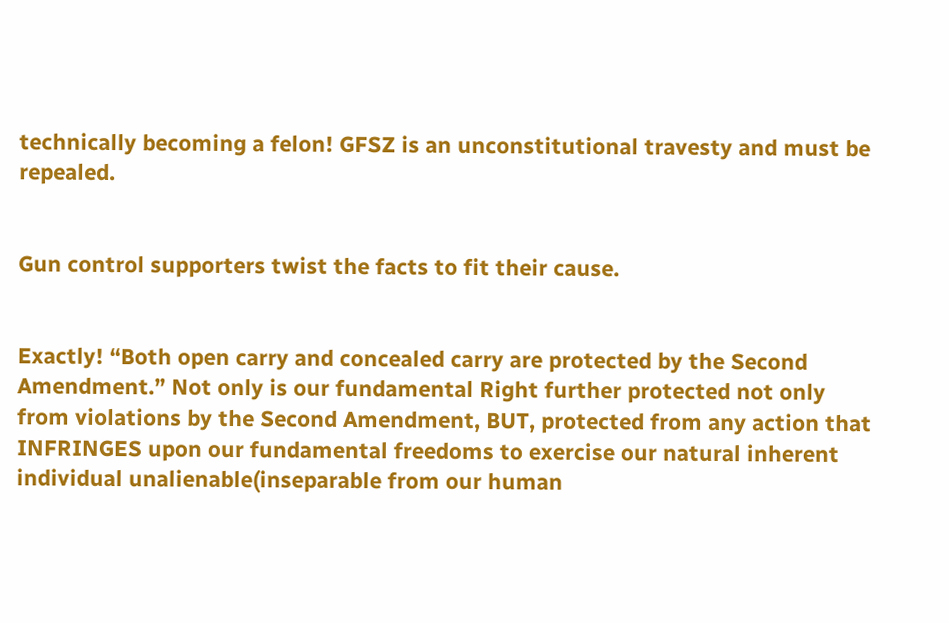technically becoming a felon! GFSZ is an unconstitutional travesty and must be repealed.


Gun control supporters twist the facts to fit their cause.


Exactly! “Both open carry and concealed carry are protected by the Second Amendment.” Not only is our fundamental Right further protected not only from violations by the Second Amendment, BUT, protected from any action that INFRINGES upon our fundamental freedoms to exercise our natural inherent individual unalienable(inseparable from our human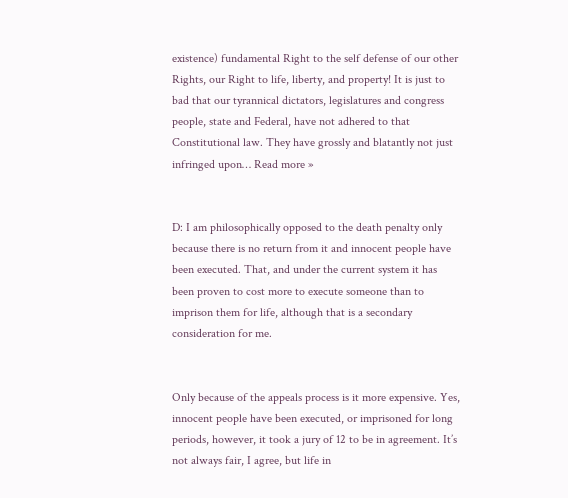existence) fundamental Right to the self defense of our other Rights, our Right to life, liberty, and property! It is just to bad that our tyrannical dictators, legislatures and congress people, state and Federal, have not adhered to that Constitutional law. They have grossly and blatantly not just infringed upon… Read more »


D: I am philosophically opposed to the death penalty only because there is no return from it and innocent people have been executed. That, and under the current system it has been proven to cost more to execute someone than to imprison them for life, although that is a secondary consideration for me.


Only because of the appeals process is it more expensive. Yes, innocent people have been executed, or imprisoned for long periods, however, it took a jury of 12 to be in agreement. It’s not always fair, I agree, but life in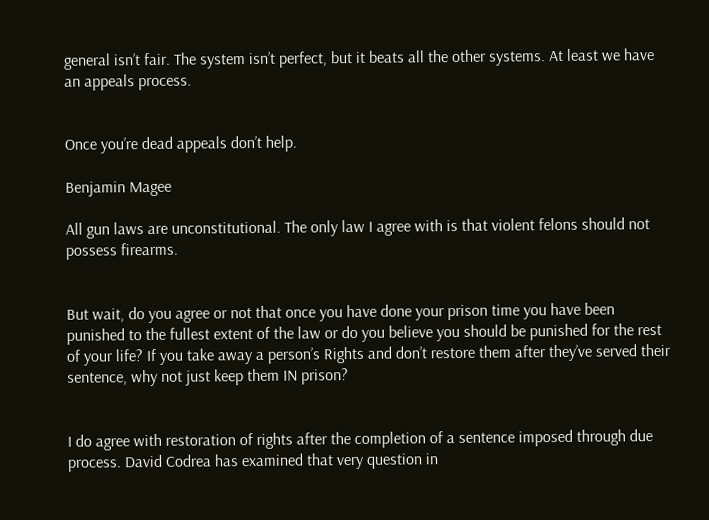general isn’t fair. The system isn’t perfect, but it beats all the other systems. At least we have an appeals process.


Once you’re dead appeals don’t help.

Benjamin Magee

All gun laws are unconstitutional. The only law I agree with is that violent felons should not possess firearms.


But wait, do you agree or not that once you have done your prison time you have been punished to the fullest extent of the law or do you believe you should be punished for the rest of your life? If you take away a person’s Rights and don’t restore them after they’ve served their sentence, why not just keep them IN prison?


I do agree with restoration of rights after the completion of a sentence imposed through due process. David Codrea has examined that very question in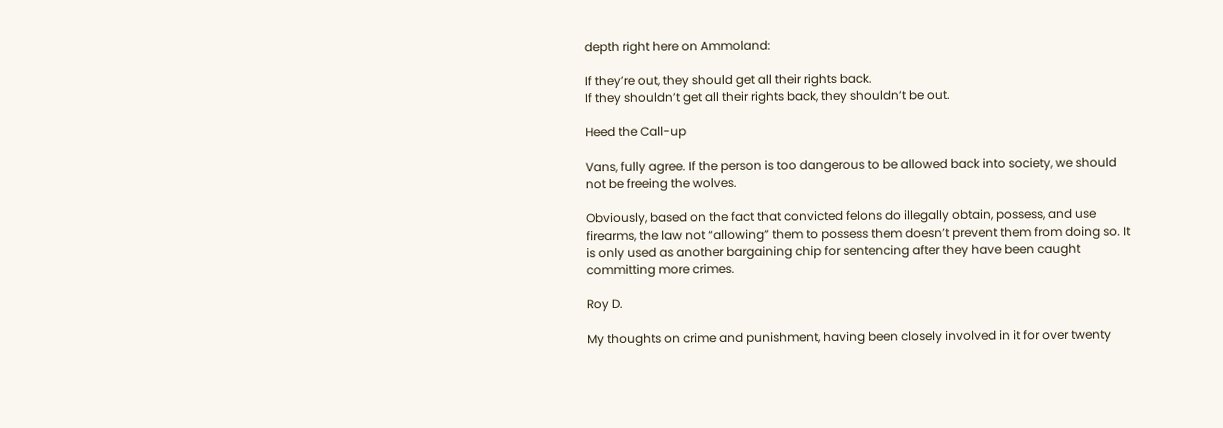depth right here on Ammoland:

If they’re out, they should get all their rights back.
If they shouldn’t get all their rights back, they shouldn’t be out.

Heed the Call-up

Vans, fully agree. If the person is too dangerous to be allowed back into society, we should not be freeing the wolves.

Obviously, based on the fact that convicted felons do illegally obtain, possess, and use firearms, the law not “allowing” them to possess them doesn’t prevent them from doing so. It is only used as another bargaining chip for sentencing after they have been caught committing more crimes.

Roy D.

My thoughts on crime and punishment, having been closely involved in it for over twenty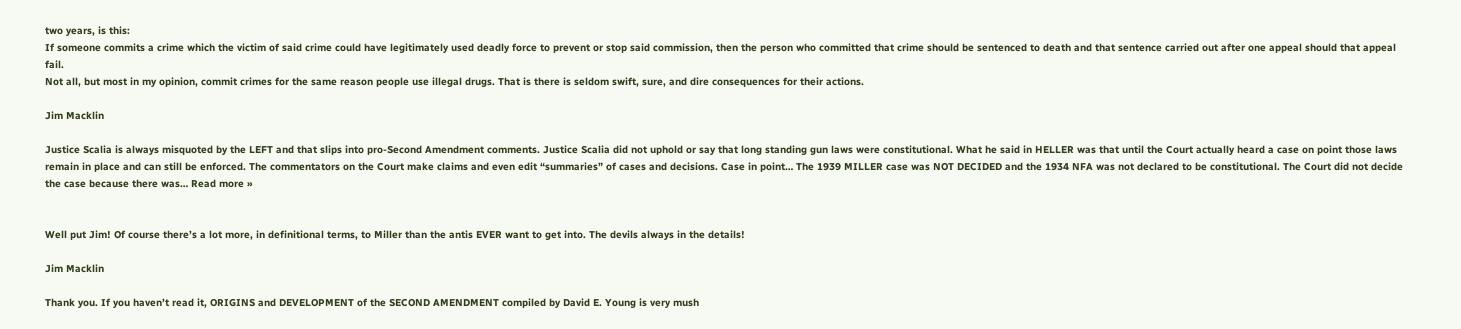two years, is this:
If someone commits a crime which the victim of said crime could have legitimately used deadly force to prevent or stop said commission, then the person who committed that crime should be sentenced to death and that sentence carried out after one appeal should that appeal fail.
Not all, but most in my opinion, commit crimes for the same reason people use illegal drugs. That is there is seldom swift, sure, and dire consequences for their actions.

Jim Macklin

Justice Scalia is always misquoted by the LEFT and that slips into pro-Second Amendment comments. Justice Scalia did not uphold or say that long standing gun laws were constitutional. What he said in HELLER was that until the Court actually heard a case on point those laws remain in place and can still be enforced. The commentators on the Court make claims and even edit “summaries” of cases and decisions. Case in point… The 1939 MILLER case was NOT DECIDED and the 1934 NFA was not declared to be constitutional. The Court did not decide the case because there was… Read more »


Well put Jim! Of course there’s a lot more, in definitional terms, to Miller than the antis EVER want to get into. The devils always in the details!

Jim Macklin

Thank you. If you haven’t read it, ORIGINS and DEVELOPMENT of the SECOND AMENDMENT compiled by David E. Young is very mush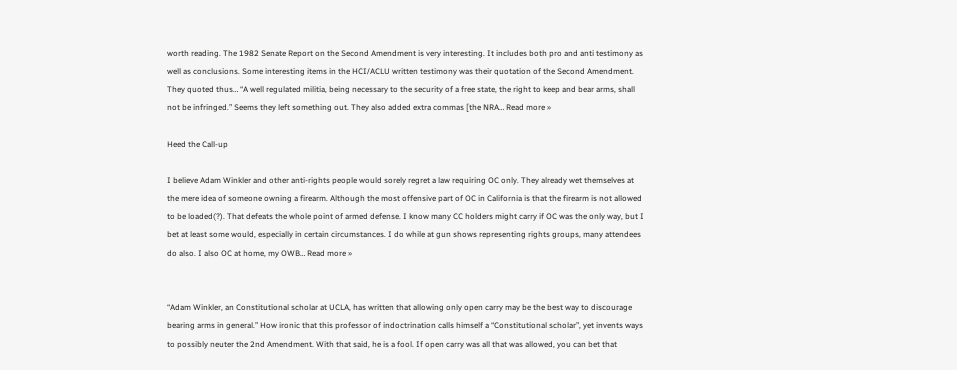worth reading. The 1982 Senate Report on the Second Amendment is very interesting. It includes both pro and anti testimony as well as conclusions. Some interesting items in the HCI/ACLU written testimony was their quotation of the Second Amendment. They quoted thus… “A well regulated militia, being necessary to the security of a free state, the right to keep and bear arms, shall not be infringed.” Seems they left something out. They also added extra commas [the NRA… Read more »

Heed the Call-up

I believe Adam Winkler and other anti-rights people would sorely regret a law requiring OC only. They already wet themselves at the mere idea of someone owning a firearm. Although the most offensive part of OC in California is that the firearm is not allowed to be loaded(?). That defeats the whole point of armed defense. I know many CC holders might carry if OC was the only way, but I bet at least some would, especially in certain circumstances. I do while at gun shows representing rights groups, many attendees do also. I also OC at home, my OWB… Read more »


“Adam Winkler, an Constitutional scholar at UCLA, has written that allowing only open carry may be the best way to discourage bearing arms in general.” How ironic that this professor of indoctrination calls himself a “Constitutional scholar”, yet invents ways to possibly neuter the 2nd Amendment. With that said, he is a fool. If open carry was all that was allowed, you can bet that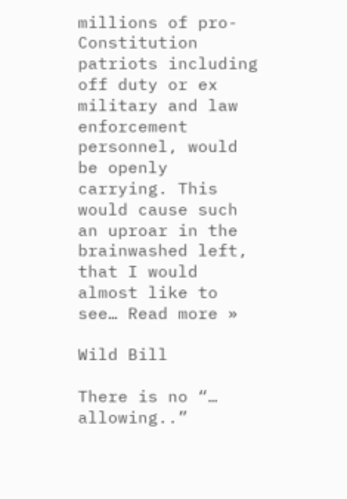millions of pro-Constitution patriots including off duty or ex military and law enforcement personnel, would be openly carrying. This would cause such an uproar in the brainwashed left, that I would almost like to see… Read more »

Wild Bill

There is no “… allowing..”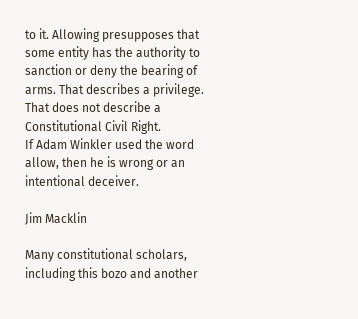to it. Allowing presupposes that some entity has the authority to sanction or deny the bearing of arms. That describes a privilege. That does not describe a Constitutional Civil Right.
If Adam Winkler used the word allow, then he is wrong or an intentional deceiver.

Jim Macklin

Many constitutional scholars, including this bozo and another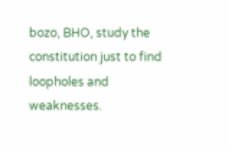bozo, BHO, study the constitution just to find loopholes and weaknesses.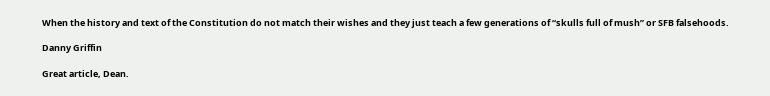When the history and text of the Constitution do not match their wishes and they just teach a few generations of “skulls full of mush” or SFB falsehoods.

Danny Griffin

Great article, Dean.